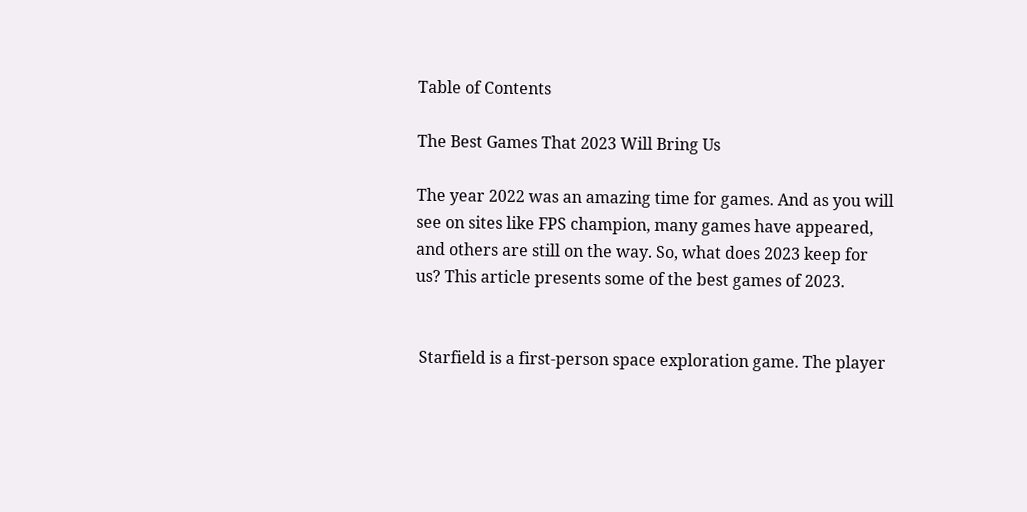Table of Contents

The Best Games That 2023 Will Bring Us

The year 2022 was an amazing time for games. And as you will see on sites like FPS champion, many games have appeared, and others are still on the way. So, what does 2023 keep for us? This article presents some of the best games of 2023.


 Starfield is a first-person space exploration game. The player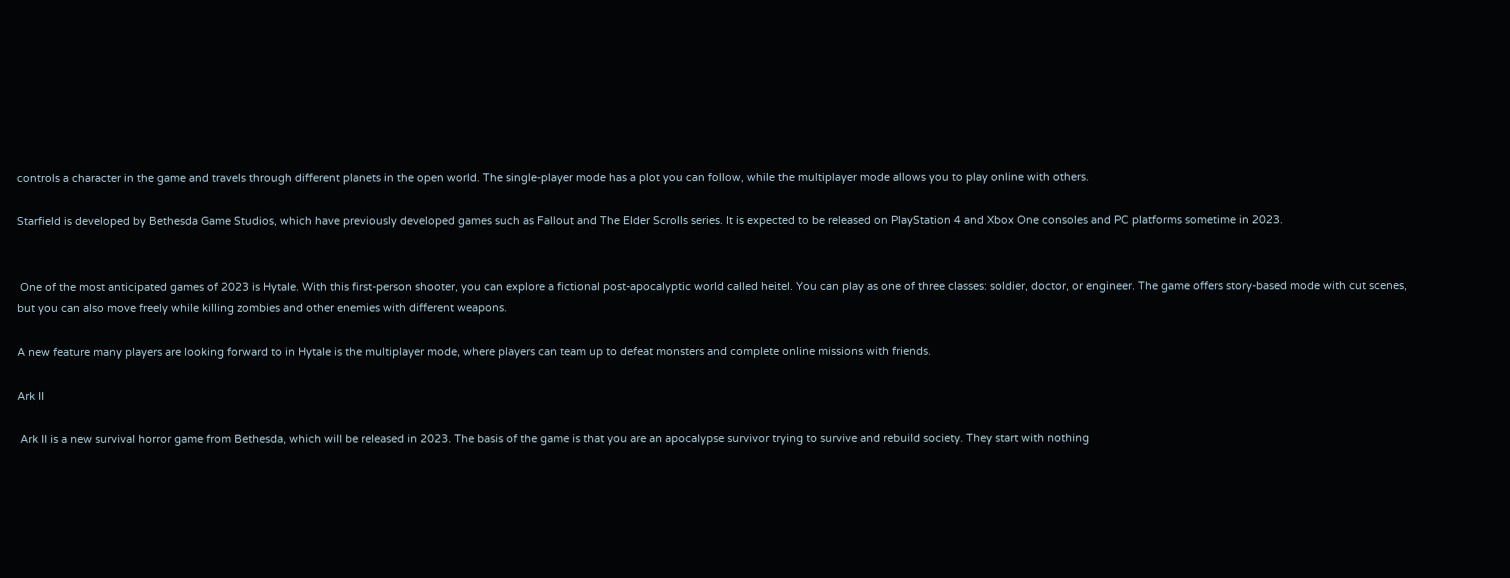controls a character in the game and travels through different planets in the open world. The single-player mode has a plot you can follow, while the multiplayer mode allows you to play online with others.

Starfield is developed by Bethesda Game Studios, which have previously developed games such as Fallout and The Elder Scrolls series. It is expected to be released on PlayStation 4 and Xbox One consoles and PC platforms sometime in 2023.


 One of the most anticipated games of 2023 is Hytale. With this first-person shooter, you can explore a fictional post-apocalyptic world called heitel. You can play as one of three classes: soldier, doctor, or engineer. The game offers story-based mode with cut scenes, but you can also move freely while killing zombies and other enemies with different weapons.

A new feature many players are looking forward to in Hytale is the multiplayer mode, where players can team up to defeat monsters and complete online missions with friends.

Ark II

 Ark II is a new survival horror game from Bethesda, which will be released in 2023. The basis of the game is that you are an apocalypse survivor trying to survive and rebuild society. They start with nothing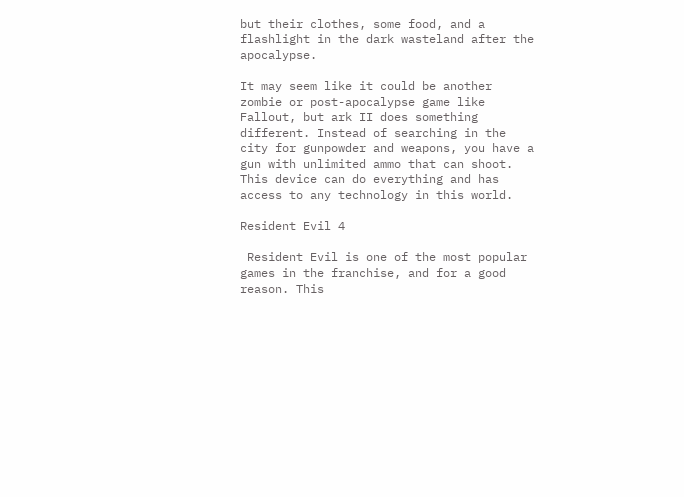but their clothes, some food, and a flashlight in the dark wasteland after the apocalypse.

It may seem like it could be another zombie or post-apocalypse game like Fallout, but ark II does something different. Instead of searching in the city for gunpowder and weapons, you have a gun with unlimited ammo that can shoot. This device can do everything and has access to any technology in this world.

Resident Evil 4

 Resident Evil is one of the most popular games in the franchise, and for a good reason. This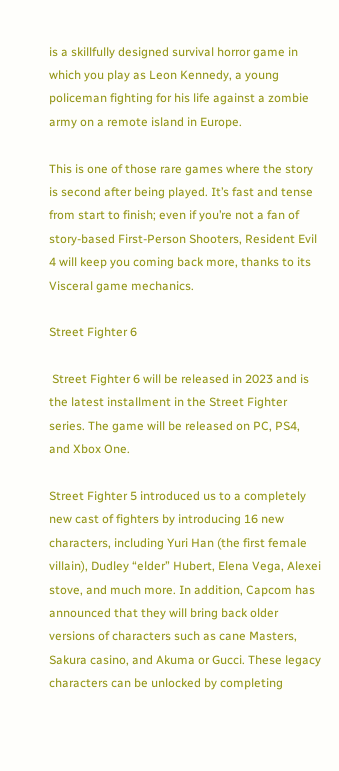is a skillfully designed survival horror game in which you play as Leon Kennedy, a young policeman fighting for his life against a zombie army on a remote island in Europe.

This is one of those rare games where the story is second after being played. It’s fast and tense from start to finish; even if you’re not a fan of story-based First-Person Shooters, Resident Evil 4 will keep you coming back more, thanks to its Visceral game mechanics.

Street Fighter 6

 Street Fighter 6 will be released in 2023 and is the latest installment in the Street Fighter series. The game will be released on PC, PS4, and Xbox One.

Street Fighter 5 introduced us to a completely new cast of fighters by introducing 16 new characters, including Yuri Han (the first female villain), Dudley “elder” Hubert, Elena Vega, Alexei stove, and much more. In addition, Capcom has announced that they will bring back older versions of characters such as cane Masters, Sakura casino, and Akuma or Gucci. These legacy characters can be unlocked by completing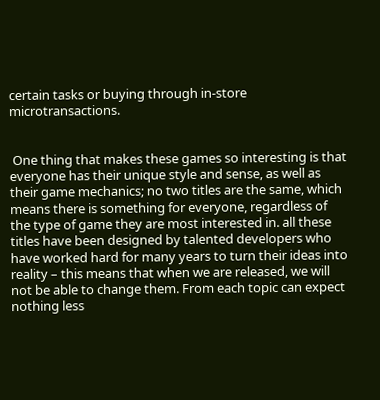certain tasks or buying through in-store microtransactions.


 One thing that makes these games so interesting is that everyone has their unique style and sense, as well as their game mechanics; no two titles are the same, which means there is something for everyone, regardless of the type of game they are most interested in. all these titles have been designed by talented developers who have worked hard for many years to turn their ideas into reality – this means that when we are released, we will not be able to change them. From each topic can expect nothing less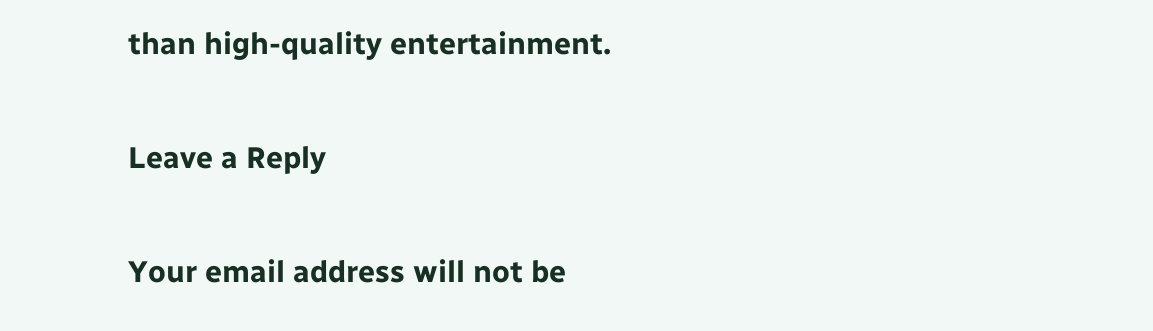than high-quality entertainment.

Leave a Reply

Your email address will not be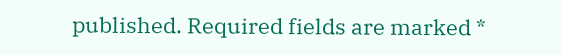published. Required fields are marked *